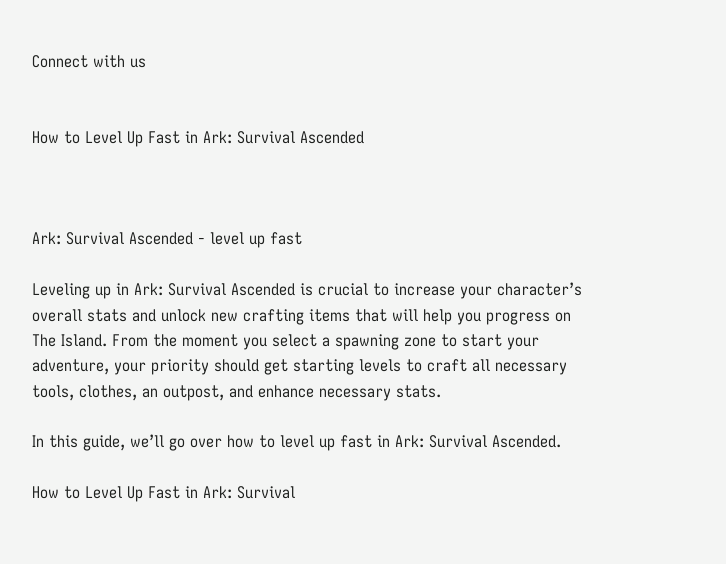Connect with us


How to Level Up Fast in Ark: Survival Ascended



Ark: Survival Ascended - level up fast

Leveling up in Ark: Survival Ascended is crucial to increase your character’s overall stats and unlock new crafting items that will help you progress on The Island. From the moment you select a spawning zone to start your adventure, your priority should get starting levels to craft all necessary tools, clothes, an outpost, and enhance necessary stats.

In this guide, we’ll go over how to level up fast in Ark: Survival Ascended.

How to Level Up Fast in Ark: Survival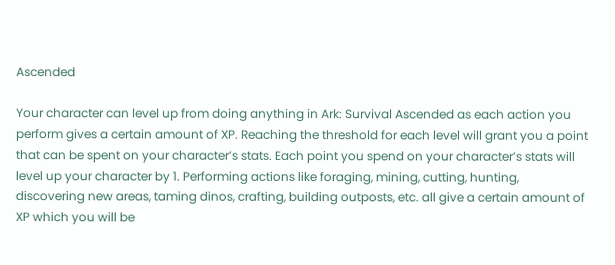Ascended

Your character can level up from doing anything in Ark: Survival Ascended as each action you perform gives a certain amount of XP. Reaching the threshold for each level will grant you a point that can be spent on your character’s stats. Each point you spend on your character’s stats will level up your character by 1. Performing actions like foraging, mining, cutting, hunting, discovering new areas, taming dinos, crafting, building outposts, etc. all give a certain amount of XP which you will be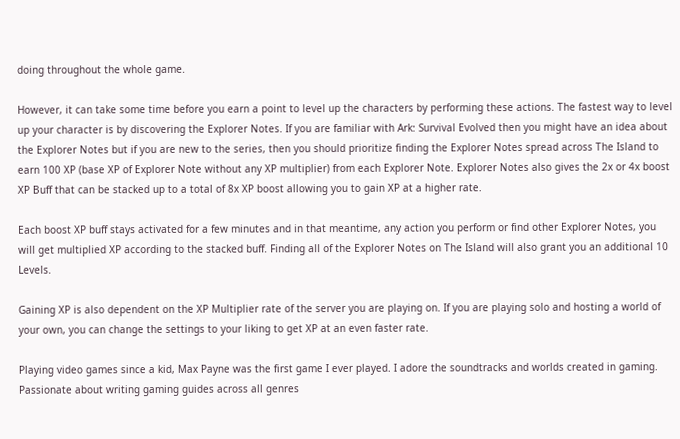doing throughout the whole game.

However, it can take some time before you earn a point to level up the characters by performing these actions. The fastest way to level up your character is by discovering the Explorer Notes. If you are familiar with Ark: Survival Evolved then you might have an idea about the Explorer Notes but if you are new to the series, then you should prioritize finding the Explorer Notes spread across The Island to earn 100 XP (base XP of Explorer Note without any XP multiplier) from each Explorer Note. Explorer Notes also gives the 2x or 4x boost XP Buff that can be stacked up to a total of 8x XP boost allowing you to gain XP at a higher rate.

Each boost XP buff stays activated for a few minutes and in that meantime, any action you perform or find other Explorer Notes, you will get multiplied XP according to the stacked buff. Finding all of the Explorer Notes on The Island will also grant you an additional 10 Levels.

Gaining XP is also dependent on the XP Multiplier rate of the server you are playing on. If you are playing solo and hosting a world of your own, you can change the settings to your liking to get XP at an even faster rate.

Playing video games since a kid, Max Payne was the first game I ever played. I adore the soundtracks and worlds created in gaming. Passionate about writing gaming guides across all genres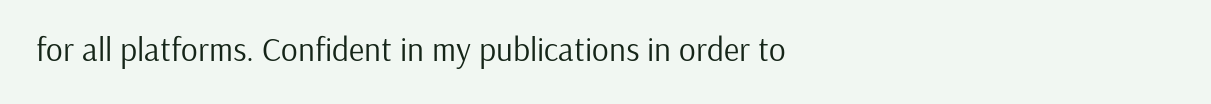for all platforms. Confident in my publications in order to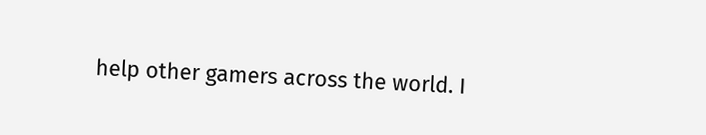help other gamers across the world. I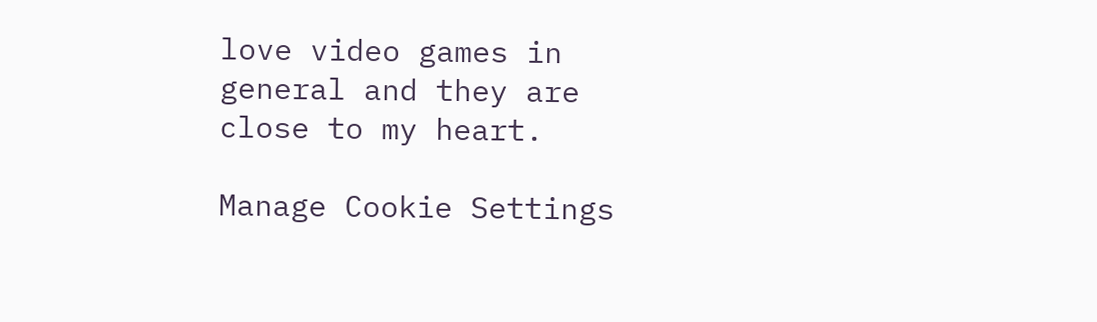love video games in general and they are close to my heart.

Manage Cookie Settings